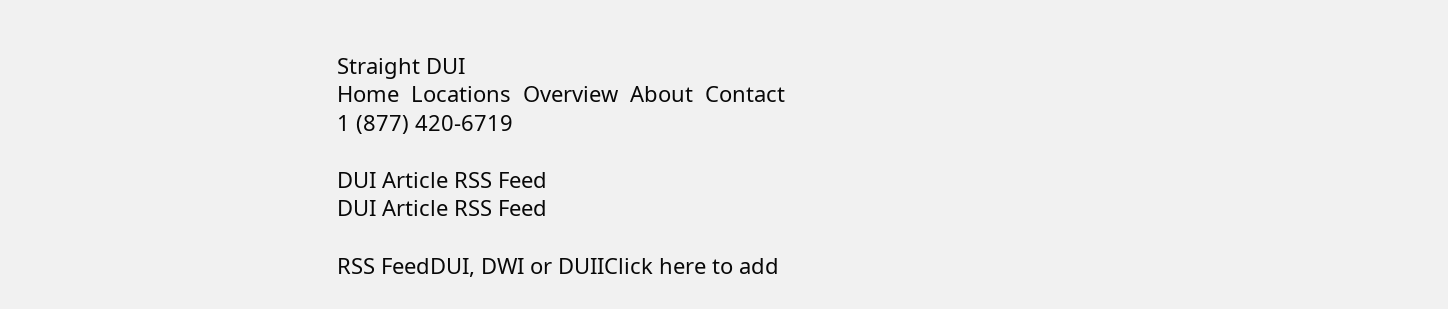Straight DUI
Home  Locations  Overview  About  Contact
1 (877) 420-6719

DUI Article RSS Feed
DUI Article RSS Feed

RSS FeedDUI, DWI or DUIIClick here to add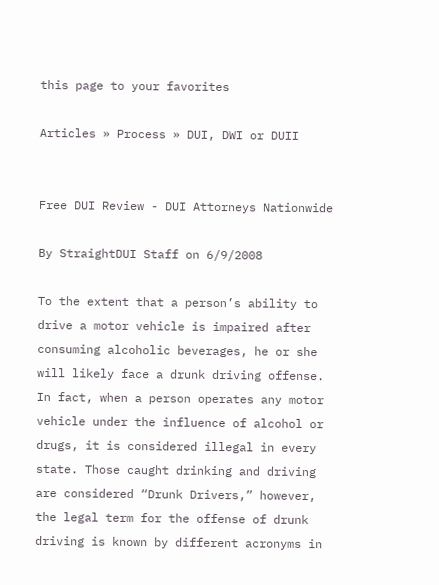this page to your favorites

Articles » Process » DUI, DWI or DUII


Free DUI Review - DUI Attorneys Nationwide

By StraightDUI Staff on 6/9/2008

To the extent that a person’s ability to drive a motor vehicle is impaired after consuming alcoholic beverages, he or she will likely face a drunk driving offense. In fact, when a person operates any motor vehicle under the influence of alcohol or drugs, it is considered illegal in every state. Those caught drinking and driving are considered “Drunk Drivers,” however, the legal term for the offense of drunk driving is known by different acronyms in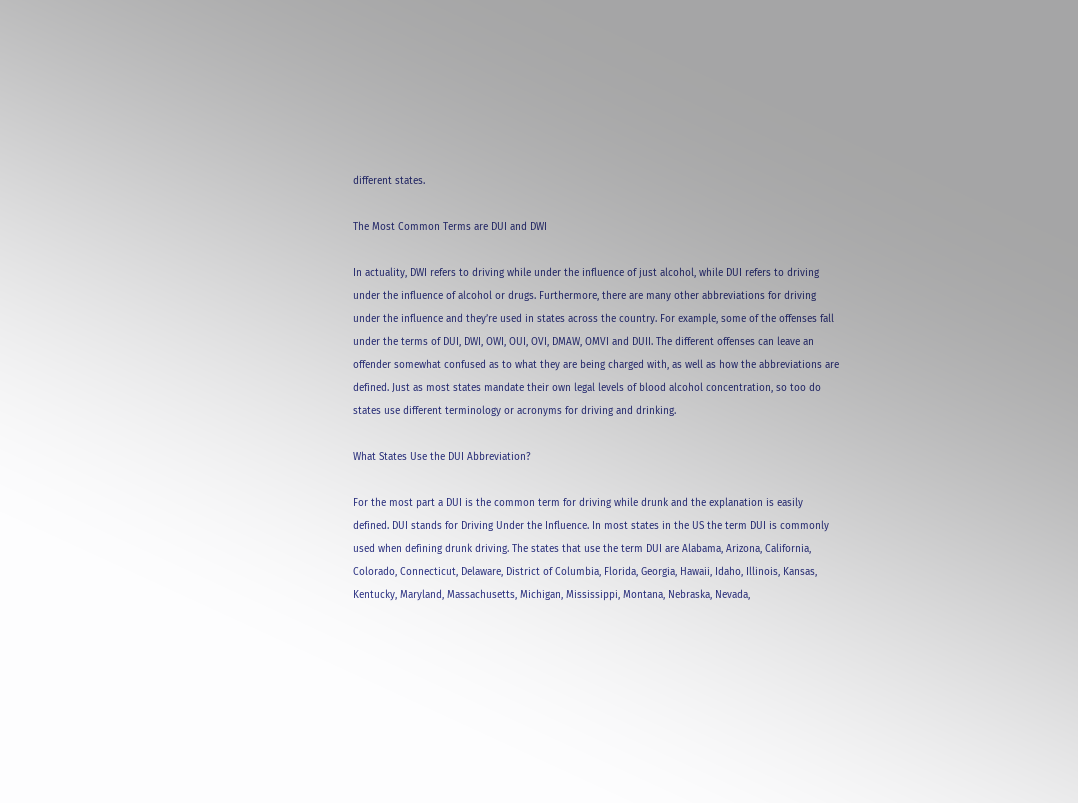different states.

The Most Common Terms are DUI and DWI

In actuality, DWI refers to driving while under the influence of just alcohol, while DUI refers to driving under the influence of alcohol or drugs. Furthermore, there are many other abbreviations for driving under the influence and they’re used in states across the country. For example, some of the offenses fall under the terms of DUI, DWI, OWI, OUI, OVI, DMAW, OMVI and DUII. The different offenses can leave an offender somewhat confused as to what they are being charged with, as well as how the abbreviations are defined. Just as most states mandate their own legal levels of blood alcohol concentration, so too do states use different terminology or acronyms for driving and drinking.

What States Use the DUI Abbreviation?

For the most part a DUI is the common term for driving while drunk and the explanation is easily defined. DUI stands for Driving Under the Influence. In most states in the US the term DUI is commonly used when defining drunk driving. The states that use the term DUI are Alabama, Arizona, California, Colorado, Connecticut, Delaware, District of Columbia, Florida, Georgia, Hawaii, Idaho, Illinois, Kansas, Kentucky, Maryland, Massachusetts, Michigan, Mississippi, Montana, Nebraska, Nevada,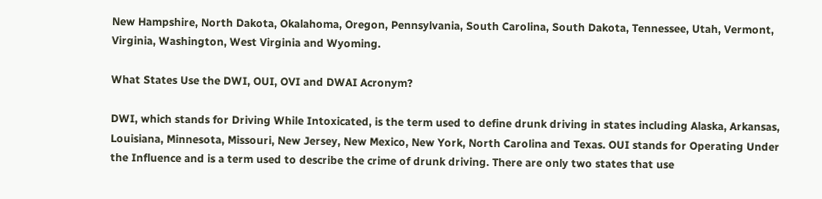New Hampshire, North Dakota, Okalahoma, Oregon, Pennsylvania, South Carolina, South Dakota, Tennessee, Utah, Vermont, Virginia, Washington, West Virginia and Wyoming.

What States Use the DWI, OUI, OVI and DWAI Acronym?

DWI, which stands for Driving While Intoxicated, is the term used to define drunk driving in states including Alaska, Arkansas, Louisiana, Minnesota, Missouri, New Jersey, New Mexico, New York, North Carolina and Texas. OUI stands for Operating Under the Influence and is a term used to describe the crime of drunk driving. There are only two states that use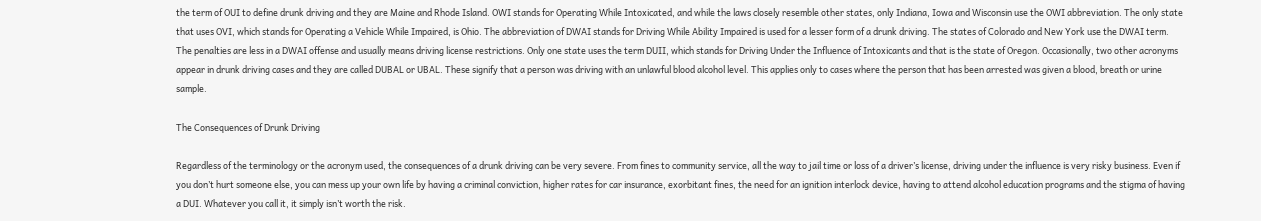the term of OUI to define drunk driving and they are Maine and Rhode Island. OWI stands for Operating While Intoxicated, and while the laws closely resemble other states, only Indiana, Iowa and Wisconsin use the OWI abbreviation. The only state that uses OVI, which stands for Operating a Vehicle While Impaired, is Ohio. The abbreviation of DWAI stands for Driving While Ability Impaired is used for a lesser form of a drunk driving. The states of Colorado and New York use the DWAI term. The penalties are less in a DWAI offense and usually means driving license restrictions. Only one state uses the term DUII, which stands for Driving Under the Influence of Intoxicants and that is the state of Oregon. Occasionally, two other acronyms appear in drunk driving cases and they are called DUBAL or UBAL. These signify that a person was driving with an unlawful blood alcohol level. This applies only to cases where the person that has been arrested was given a blood, breath or urine sample.

The Consequences of Drunk Driving

Regardless of the terminology or the acronym used, the consequences of a drunk driving can be very severe. From fines to community service, all the way to jail time or loss of a driver’s license, driving under the influence is very risky business. Even if you don’t hurt someone else, you can mess up your own life by having a criminal conviction, higher rates for car insurance, exorbitant fines, the need for an ignition interlock device, having to attend alcohol education programs and the stigma of having a DUI. Whatever you call it, it simply isn’t worth the risk.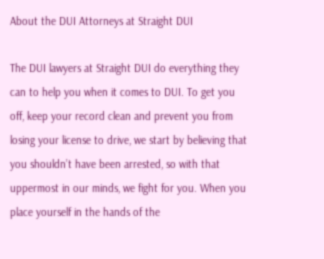About the DUI Attorneys at Straight DUI

The DUI lawyers at Straight DUI do everything they can to help you when it comes to DUI. To get you off, keep your record clean and prevent you from losing your license to drive, we start by believing that you shouldn’t have been arrested, so with that uppermost in our minds, we fight for you. When you place yourself in the hands of the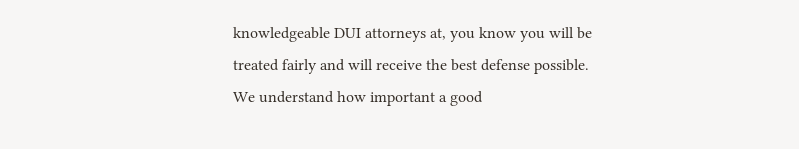knowledgeable DUI attorneys at, you know you will be treated fairly and will receive the best defense possible. We understand how important a good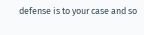defense is to your case and so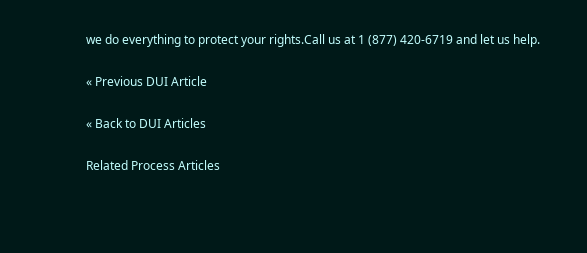we do everything to protect your rights.Call us at 1 (877) 420-6719 and let us help.

« Previous DUI Article

« Back to DUI Articles

Related Process Articles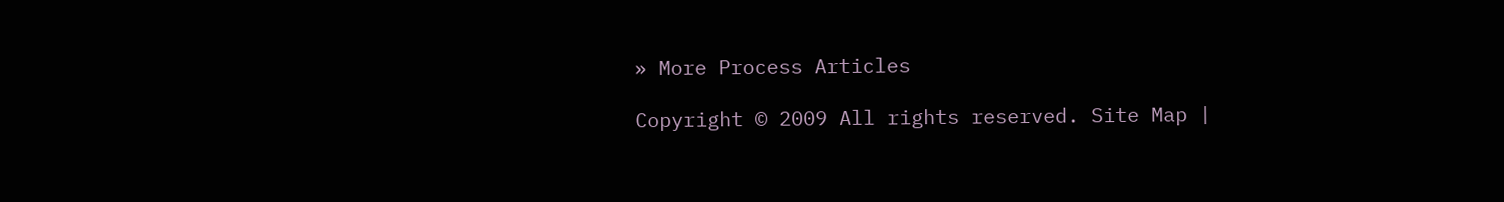» More Process Articles

Copyright © 2009 All rights reserved. Site Map |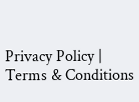Privacy Policy | Terms & Conditions